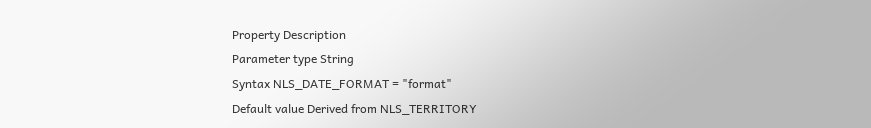Property Description
Parameter type String
Syntax NLS_DATE_FORMAT = "format"
Default value Derived from NLS_TERRITORY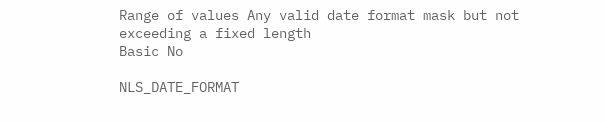Range of values Any valid date format mask but not exceeding a fixed length
Basic No

NLS_DATE_FORMAT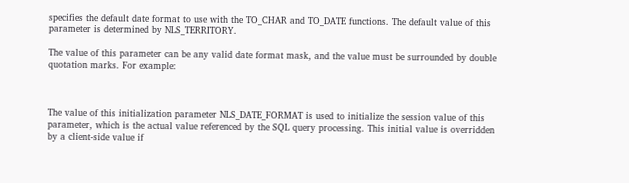specifies the default date format to use with the TO_CHAR and TO_DATE functions. The default value of this parameter is determined by NLS_TERRITORY.

The value of this parameter can be any valid date format mask, and the value must be surrounded by double quotation marks. For example:



The value of this initialization parameter NLS_DATE_FORMAT is used to initialize the session value of this parameter, which is the actual value referenced by the SQL query processing. This initial value is overridden by a client-side value if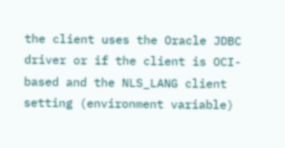the client uses the Oracle JDBC driver or if the client is OCI-based and the NLS_LANG client setting (environment variable)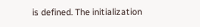is defined. The initialization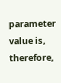parameter value is, therefore,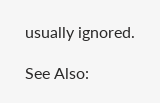usually ignored.

See Also: